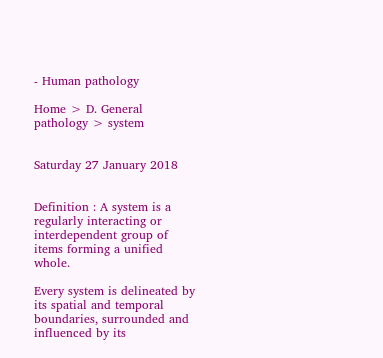- Human pathology

Home > D. General pathology > system


Saturday 27 January 2018


Definition : A system is a regularly interacting or interdependent group of items forming a unified whole.

Every system is delineated by its spatial and temporal boundaries, surrounded and influenced by its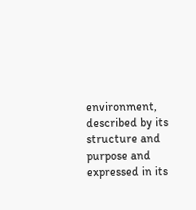environment, described by its structure and purpose and expressed in its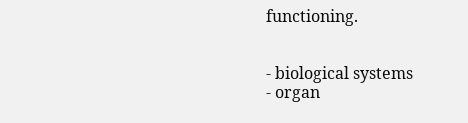functioning.


- biological systems
- organ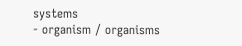systems
- organism / organisms